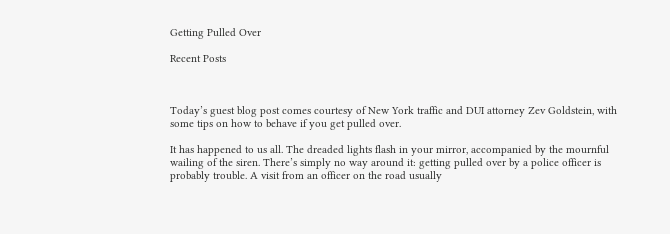Getting Pulled Over

Recent Posts



Today’s guest blog post comes courtesy of New York traffic and DUI attorney Zev Goldstein, with some tips on how to behave if you get pulled over.

It has happened to us all. The dreaded lights flash in your mirror, accompanied by the mournful wailing of the siren. There’s simply no way around it: getting pulled over by a police officer is probably trouble. A visit from an officer on the road usually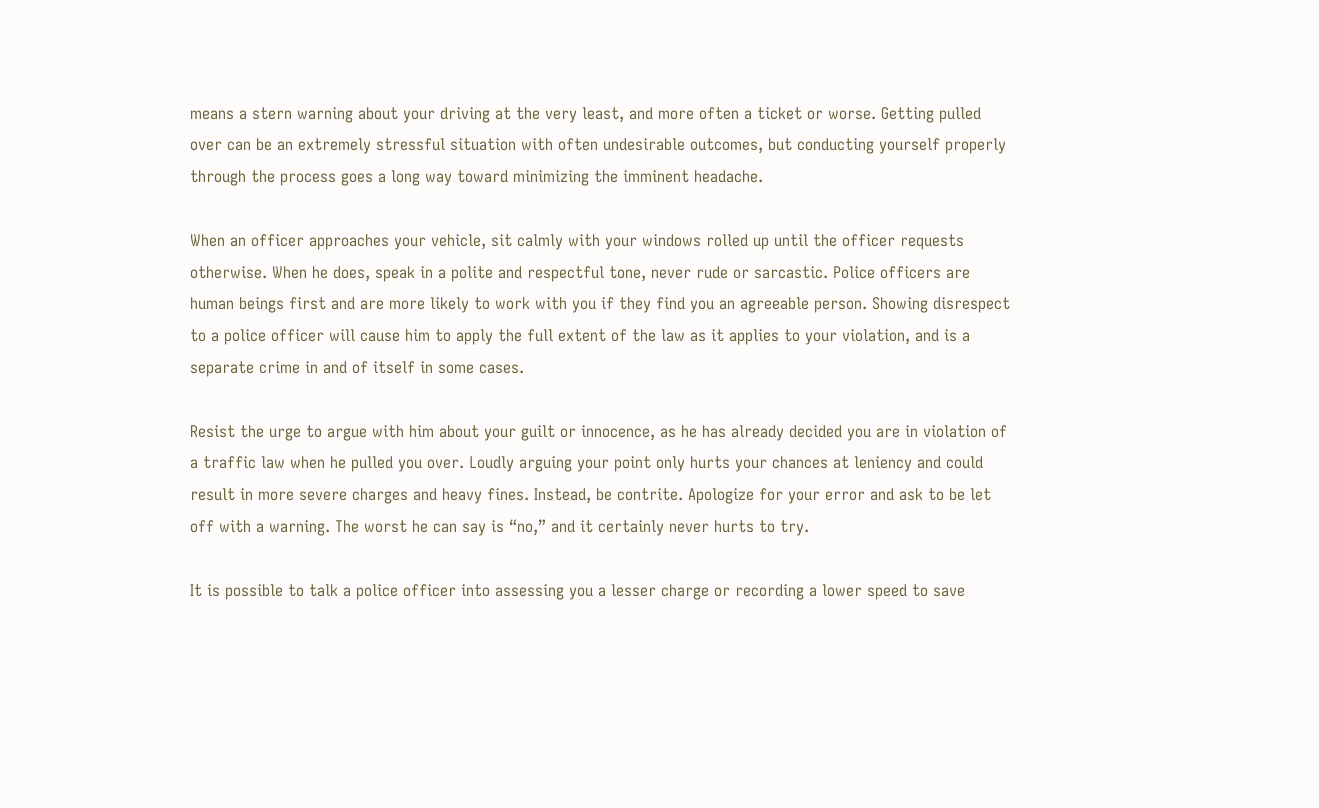means a stern warning about your driving at the very least, and more often a ticket or worse. Getting pulled over can be an extremely stressful situation with often undesirable outcomes, but conducting yourself properly through the process goes a long way toward minimizing the imminent headache.

When an officer approaches your vehicle, sit calmly with your windows rolled up until the officer requests otherwise. When he does, speak in a polite and respectful tone, never rude or sarcastic. Police officers are human beings first and are more likely to work with you if they find you an agreeable person. Showing disrespect to a police officer will cause him to apply the full extent of the law as it applies to your violation, and is a separate crime in and of itself in some cases.

Resist the urge to argue with him about your guilt or innocence, as he has already decided you are in violation of a traffic law when he pulled you over. Loudly arguing your point only hurts your chances at leniency and could result in more severe charges and heavy fines. Instead, be contrite. Apologize for your error and ask to be let off with a warning. The worst he can say is “no,” and it certainly never hurts to try.

It is possible to talk a police officer into assessing you a lesser charge or recording a lower speed to save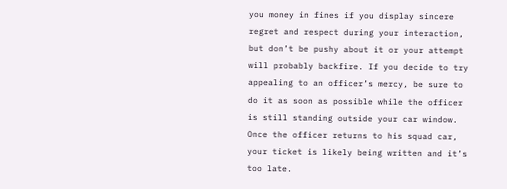you money in fines if you display sincere regret and respect during your interaction, but don’t be pushy about it or your attempt will probably backfire. If you decide to try appealing to an officer’s mercy, be sure to do it as soon as possible while the officer is still standing outside your car window. Once the officer returns to his squad car, your ticket is likely being written and it’s too late.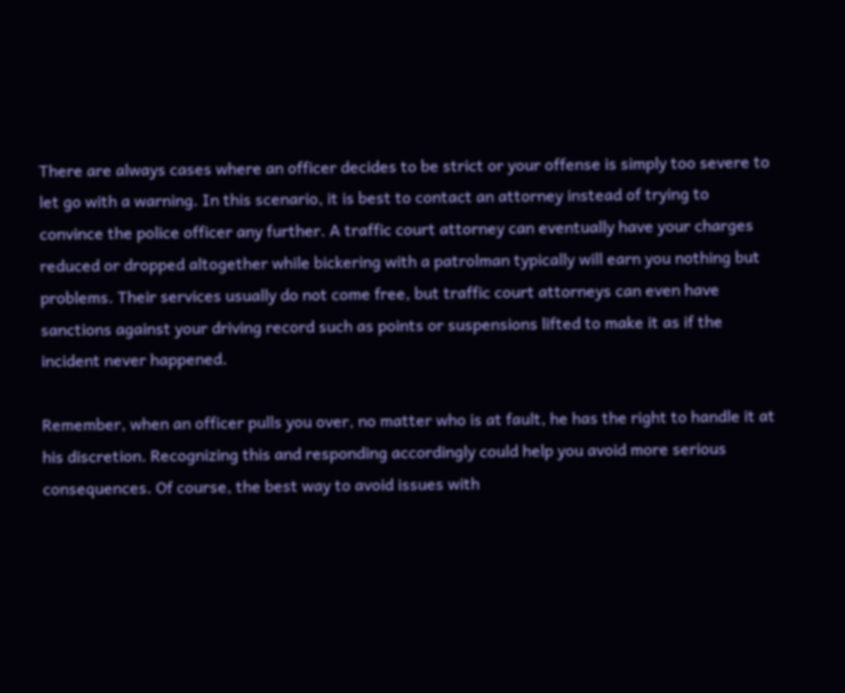There are always cases where an officer decides to be strict or your offense is simply too severe to let go with a warning. In this scenario, it is best to contact an attorney instead of trying to convince the police officer any further. A traffic court attorney can eventually have your charges reduced or dropped altogether while bickering with a patrolman typically will earn you nothing but problems. Their services usually do not come free, but traffic court attorneys can even have sanctions against your driving record such as points or suspensions lifted to make it as if the incident never happened.

Remember, when an officer pulls you over, no matter who is at fault, he has the right to handle it at his discretion. Recognizing this and responding accordingly could help you avoid more serious consequences. Of course, the best way to avoid issues with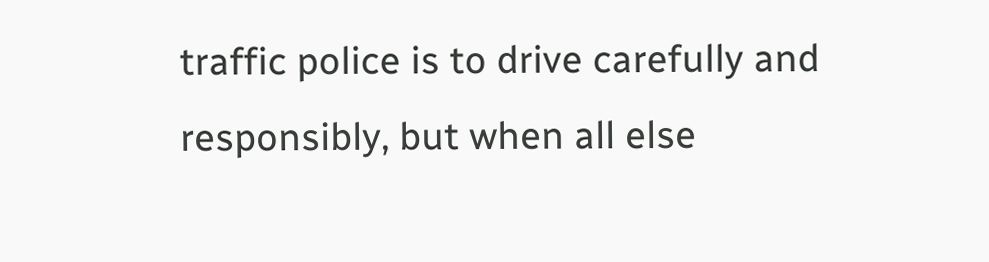traffic police is to drive carefully and responsibly, but when all else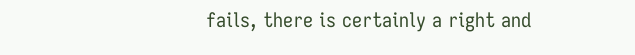fails, there is certainly a right and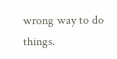wrong way to do things.